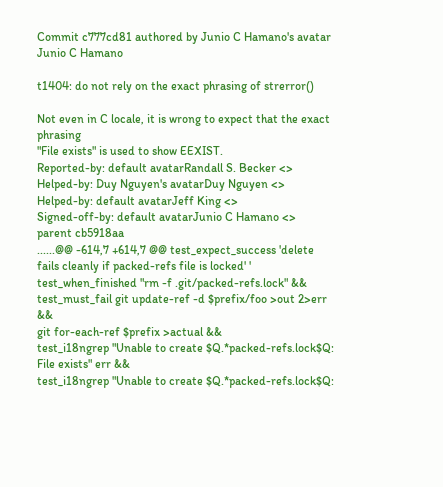Commit c777cd81 authored by Junio C Hamano's avatar Junio C Hamano

t1404: do not rely on the exact phrasing of strerror()

Not even in C locale, it is wrong to expect that the exact phrasing
"File exists" is used to show EEXIST.
Reported-by: default avatarRandall S. Becker <>
Helped-by: Duy Nguyen's avatarDuy Nguyen <>
Helped-by: default avatarJeff King <>
Signed-off-by: default avatarJunio C Hamano <>
parent cb5918aa
......@@ -614,7 +614,7 @@ test_expect_success 'delete fails cleanly if packed-refs file is locked' '
test_when_finished "rm -f .git/packed-refs.lock" &&
test_must_fail git update-ref -d $prefix/foo >out 2>err &&
git for-each-ref $prefix >actual &&
test_i18ngrep "Unable to create $Q.*packed-refs.lock$Q: File exists" err &&
test_i18ngrep "Unable to create $Q.*packed-refs.lock$Q: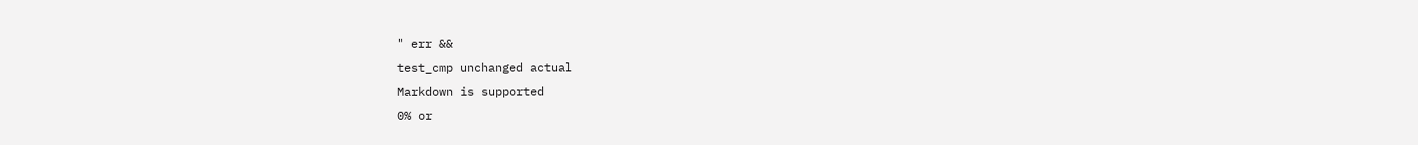" err &&
test_cmp unchanged actual
Markdown is supported
0% or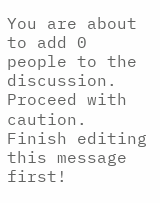You are about to add 0 people to the discussion. Proceed with caution.
Finish editing this message first!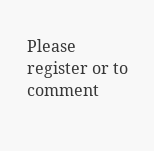Please register or to comment